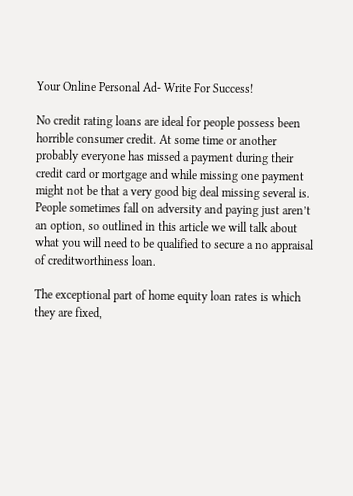Your Online Personal Ad- Write For Success!

No credit rating loans are ideal for people possess been horrible consumer credit. At some time or another probably everyone has missed a payment during their credit card or mortgage and while missing one payment might not be that a very good big deal missing several is. People sometimes fall on adversity and paying just aren’t an option, so outlined in this article we will talk about what you will need to be qualified to secure a no appraisal of creditworthiness loan.

The exceptional part of home equity loan rates is which they are fixed,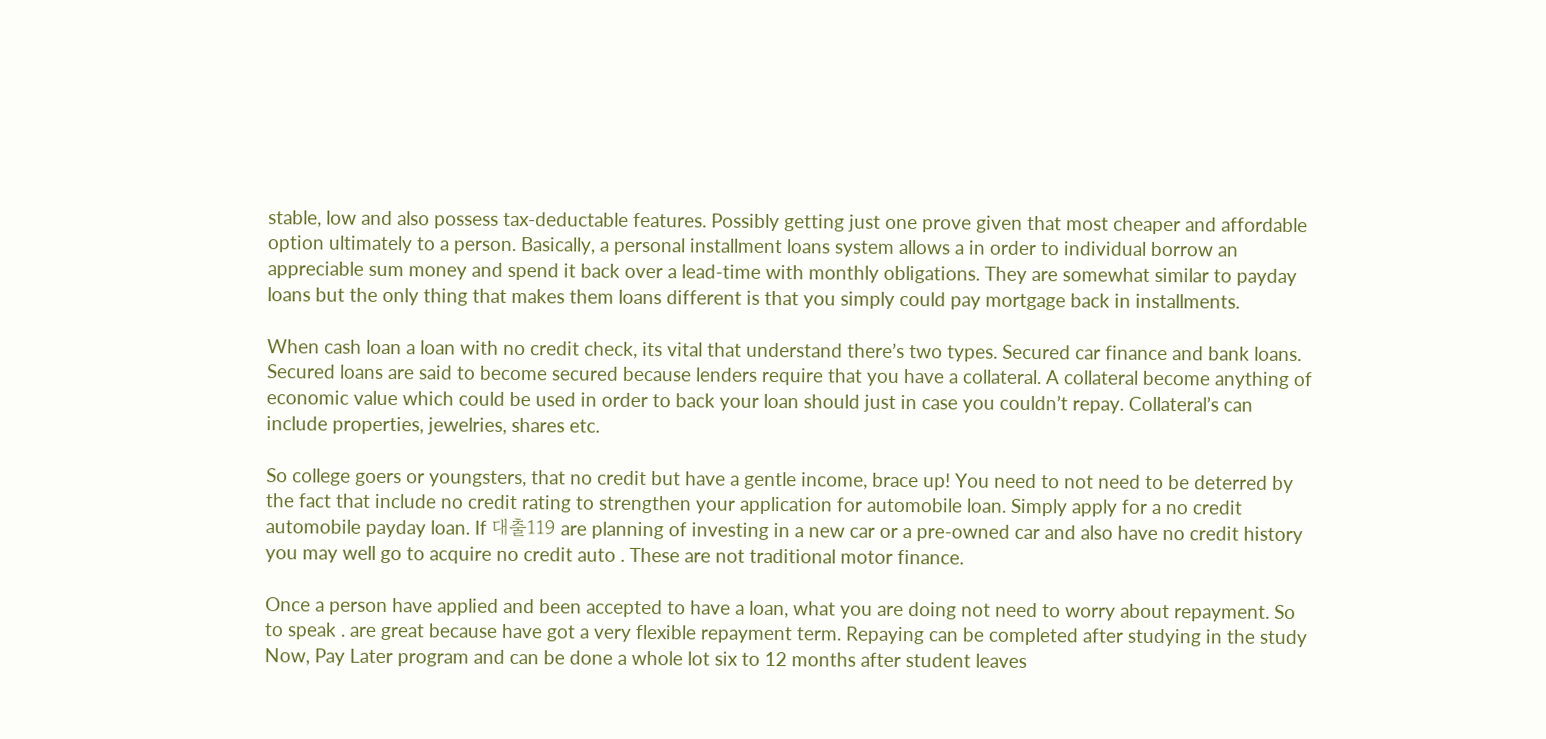stable, low and also possess tax-deductable features. Possibly getting just one prove given that most cheaper and affordable option ultimately to a person. Basically, a personal installment loans system allows a in order to individual borrow an appreciable sum money and spend it back over a lead-time with monthly obligations. They are somewhat similar to payday loans but the only thing that makes them loans different is that you simply could pay mortgage back in installments.

When cash loan a loan with no credit check, its vital that understand there’s two types. Secured car finance and bank loans. Secured loans are said to become secured because lenders require that you have a collateral. A collateral become anything of economic value which could be used in order to back your loan should just in case you couldn’t repay. Collateral’s can include properties, jewelries, shares etc.

So college goers or youngsters, that no credit but have a gentle income, brace up! You need to not need to be deterred by the fact that include no credit rating to strengthen your application for automobile loan. Simply apply for a no credit automobile payday loan. If 대출119 are planning of investing in a new car or a pre-owned car and also have no credit history you may well go to acquire no credit auto . These are not traditional motor finance.

Once a person have applied and been accepted to have a loan, what you are doing not need to worry about repayment. So to speak . are great because have got a very flexible repayment term. Repaying can be completed after studying in the study Now, Pay Later program and can be done a whole lot six to 12 months after student leaves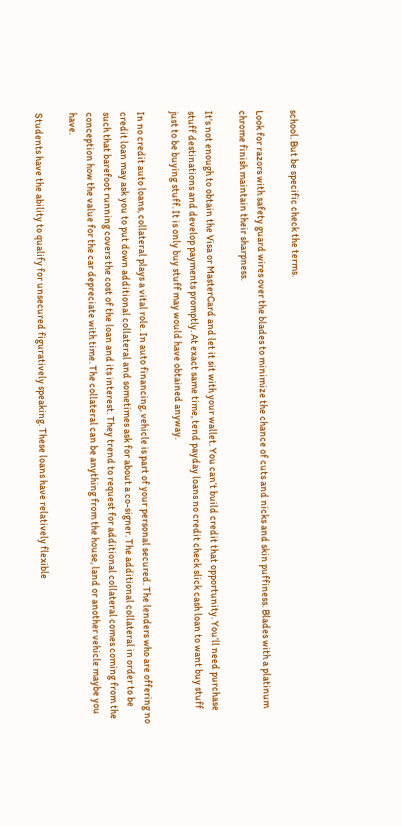school. But be specific check the terms.

Look for razors with safety guard wires over the blades to minimize the chance of cuts and nicks and skin puffiness. Blades with a platinum chrome finish maintain their sharpness.

It’s not enough to obtain the Visa or MasterCard and let it sit with your wallet. You can’t build credit that opportunity. You’ll need purchase stuff destinations and develop payments promptly. At exact same time, tend payday loans no credit check slick cash loan to want buy stuff just to be buying stuff. It is only buy stuff may would have obtained anyway.

In no credit auto loans, collateral plays a vital role. In auto financing, vehicle is part of your personal secured. The lenders who are offering no credit loan may ask you to put down additional collateral and sometimes ask for about a co-signer. The additional collateral in order to be such that barefoot running covers the cost of the loan and its interest. They trend to request for additional collateral comes coming from the conception how the value for the car depreciate with time. The collateral can be anything from the house, land or another vehicle maybe you have.

Students have the ability to qualify for unsecured figuratively speaking. These loans have relatively flexible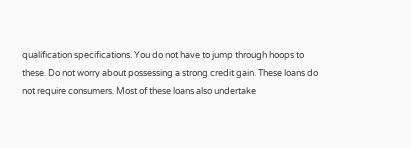qualification specifications. You do not have to jump through hoops to these. Do not worry about possessing a strong credit gain. These loans do not require consumers. Most of these loans also undertake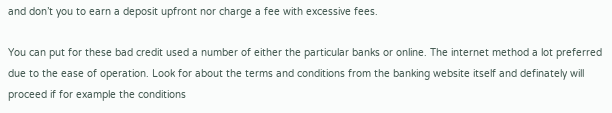and don’t you to earn a deposit upfront nor charge a fee with excessive fees.

You can put for these bad credit used a number of either the particular banks or online. The internet method a lot preferred due to the ease of operation. Look for about the terms and conditions from the banking website itself and definately will proceed if for example the conditions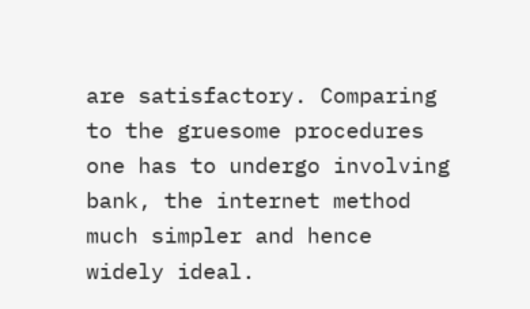are satisfactory. Comparing to the gruesome procedures one has to undergo involving bank, the internet method much simpler and hence widely ideal.